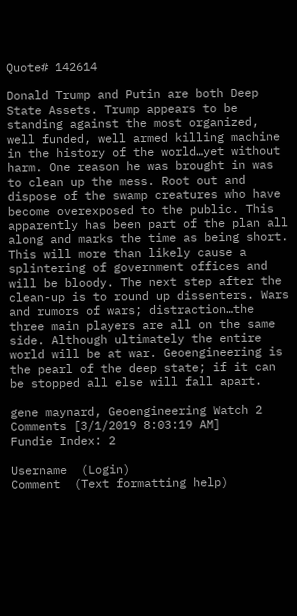Quote# 142614

Donald Trump and Putin are both Deep State Assets. Trump appears to be standing against the most organized, well funded, well armed killing machine in the history of the world…yet without harm. One reason he was brought in was to clean up the mess. Root out and dispose of the swamp creatures who have become overexposed to the public. This apparently has been part of the plan all along and marks the time as being short. This will more than likely cause a splintering of government offices and will be bloody. The next step after the clean-up is to round up dissenters. Wars and rumors of wars; distraction…the three main players are all on the same side. Although ultimately the entire world will be at war. Geoengineering is the pearl of the deep state; if it can be stopped all else will fall apart.

gene maynard, Geoengineering Watch 2 Comments [3/1/2019 8:03:19 AM]
Fundie Index: 2

Username  (Login)
Comment  (Text formatting help)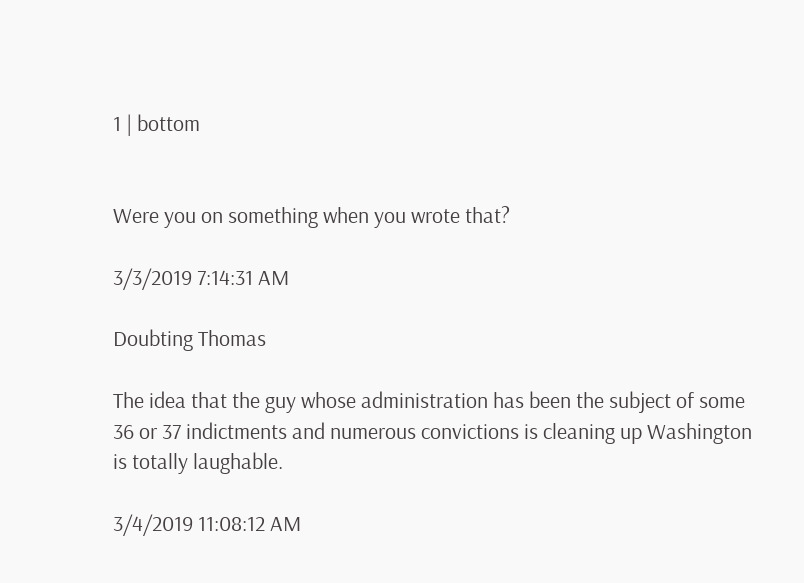1 | bottom


Were you on something when you wrote that?

3/3/2019 7:14:31 AM

Doubting Thomas

The idea that the guy whose administration has been the subject of some 36 or 37 indictments and numerous convictions is cleaning up Washington is totally laughable.

3/4/2019 11:08:12 AM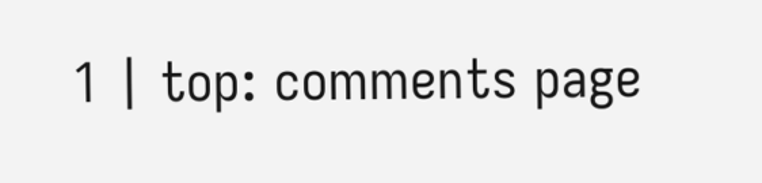1 | top: comments page